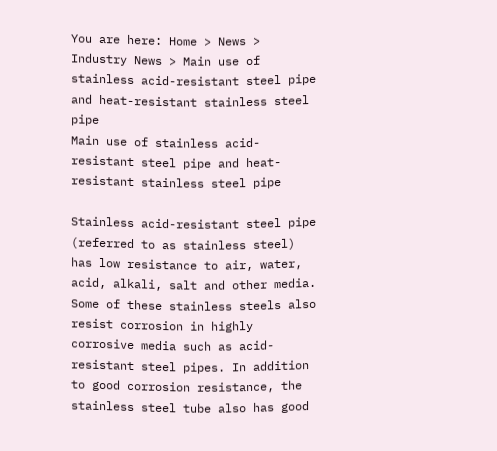You are here: Home > News > Industry News > Main use of stainless acid-resistant steel pipe and heat-resistant stainless steel pipe
Main use of stainless acid-resistant steel pipe and heat-resistant stainless steel pipe

Stainless acid-resistant steel pipe (referred to as stainless steel) has low resistance to air, water, acid, alkali, salt and other media. Some of these stainless steels also resist corrosion in highly corrosive media such as acid-resistant steel pipes. In addition to good corrosion resistance, the stainless steel tube also has good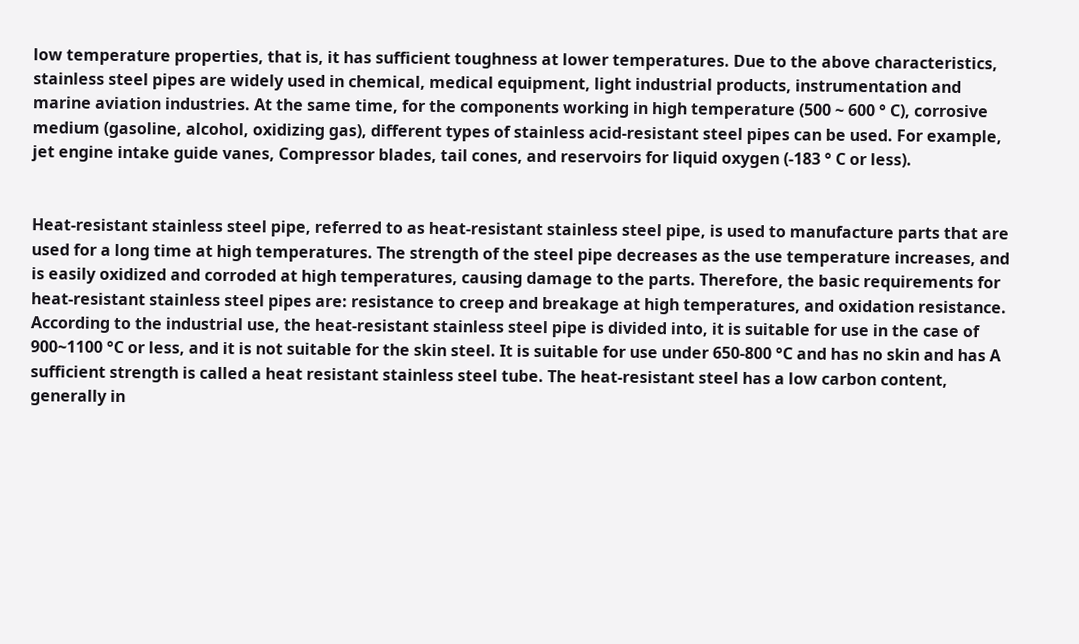low temperature properties, that is, it has sufficient toughness at lower temperatures. Due to the above characteristics, stainless steel pipes are widely used in chemical, medical equipment, light industrial products, instrumentation and marine aviation industries. At the same time, for the components working in high temperature (500 ~ 600 ° C), corrosive medium (gasoline, alcohol, oxidizing gas), different types of stainless acid-resistant steel pipes can be used. For example, jet engine intake guide vanes, Compressor blades, tail cones, and reservoirs for liquid oxygen (-183 ° C or less).


Heat-resistant stainless steel pipe, referred to as heat-resistant stainless steel pipe, is used to manufacture parts that are used for a long time at high temperatures. The strength of the steel pipe decreases as the use temperature increases, and is easily oxidized and corroded at high temperatures, causing damage to the parts. Therefore, the basic requirements for heat-resistant stainless steel pipes are: resistance to creep and breakage at high temperatures, and oxidation resistance. According to the industrial use, the heat-resistant stainless steel pipe is divided into, it is suitable for use in the case of 900~1100 °C or less, and it is not suitable for the skin steel. It is suitable for use under 650-800 °C and has no skin and has A sufficient strength is called a heat resistant stainless steel tube. The heat-resistant steel has a low carbon content, generally in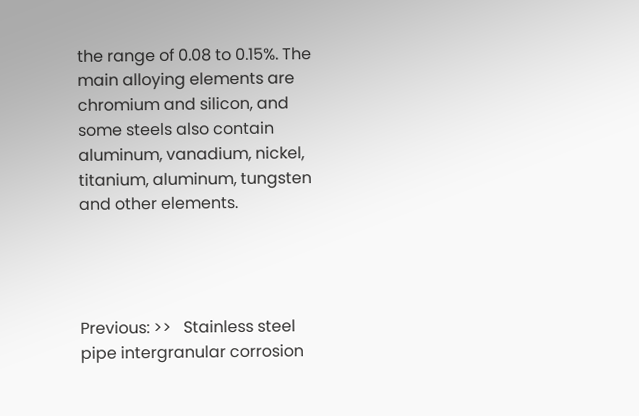the range of 0.08 to 0.15%. The main alloying elements are chromium and silicon, and some steels also contain aluminum, vanadium, nickel, titanium, aluminum, tungsten and other elements.




Previous: >>   Stainless steel pipe intergranular corrosion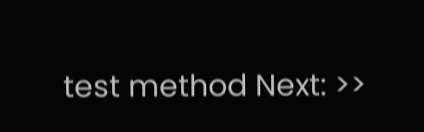test method Next: >>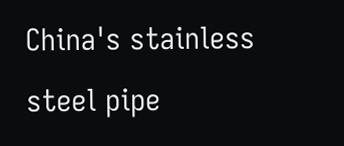China's stainless steel pipe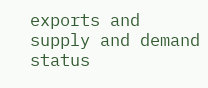exports and supply and demand status